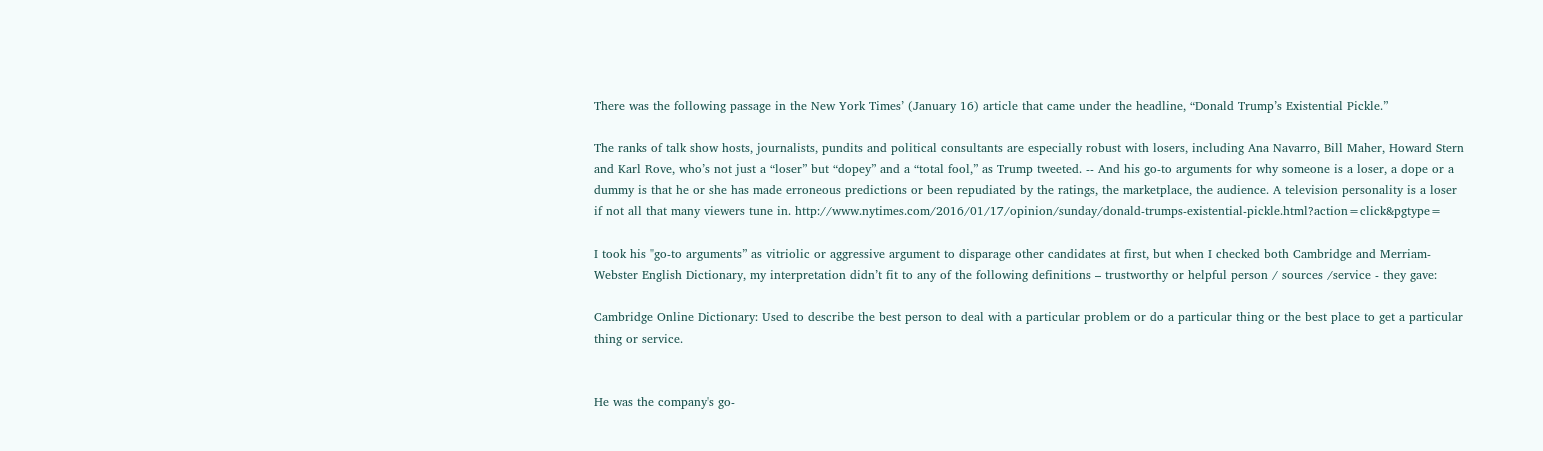There was the following passage in the New York Times’ (January 16) article that came under the headline, “Donald Trump’s Existential Pickle.”

The ranks of talk show hosts, journalists, pundits and political consultants are especially robust with losers, including Ana Navarro, Bill Maher, Howard Stern and Karl Rove, who’s not just a “loser” but “dopey” and a “total fool,” as Trump tweeted. -- And his go-to arguments for why someone is a loser, a dope or a dummy is that he or she has made erroneous predictions or been repudiated by the ratings, the marketplace, the audience. A television personality is a loser if not all that many viewers tune in. http://www.nytimes.com/2016/01/17/opinion/sunday/donald-trumps-existential-pickle.html?action=click&pgtype=

I took his "go-to arguments” as vitriolic or aggressive argument to disparage other candidates at first, but when I checked both Cambridge and Merriam-Webster English Dictionary, my interpretation didn’t fit to any of the following definitions – trustworthy or helpful person / sources /service - they gave:

Cambridge Online Dictionary: Used to describe the best person to deal with a particular problem or do a particular thing or the best place to get a particular thing or service.


He was the company's go-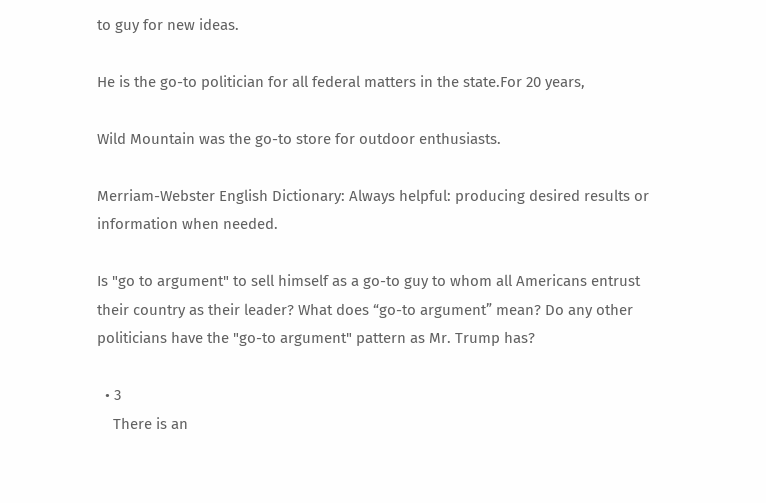to guy for new ideas.

He is the go-to politician for all federal matters in the state.For 20 years,

Wild Mountain was the go-to store for outdoor enthusiasts.

Merriam-Webster English Dictionary: Always helpful: producing desired results or information when needed.

Is "go to argument" to sell himself as a go-to guy to whom all Americans entrust their country as their leader? What does “go-to argument” mean? Do any other politicians have the "go-to argument" pattern as Mr. Trump has?

  • 3
    There is an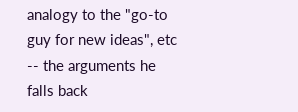analogy to the "go-to guy for new ideas", etc -- the arguments he falls back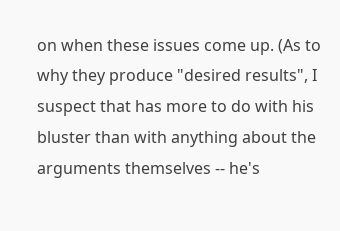on when these issues come up. (As to why they produce "desired results", I suspect that has more to do with his bluster than with anything about the arguments themselves -- he's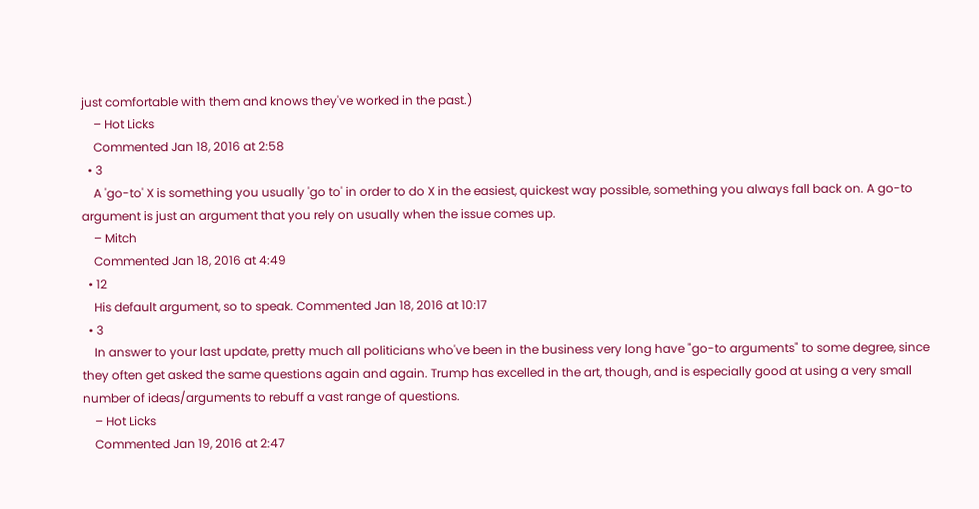just comfortable with them and knows they've worked in the past.)
    – Hot Licks
    Commented Jan 18, 2016 at 2:58
  • 3
    A 'go-to' X is something you usually 'go to' in order to do X in the easiest, quickest way possible, something you always fall back on. A go-to argument is just an argument that you rely on usually when the issue comes up.
    – Mitch
    Commented Jan 18, 2016 at 4:49
  • 12
    His default argument, so to speak. Commented Jan 18, 2016 at 10:17
  • 3
    In answer to your last update, pretty much all politicians who've been in the business very long have "go-to arguments" to some degree, since they often get asked the same questions again and again. Trump has excelled in the art, though, and is especially good at using a very small number of ideas/arguments to rebuff a vast range of questions.
    – Hot Licks
    Commented Jan 19, 2016 at 2:47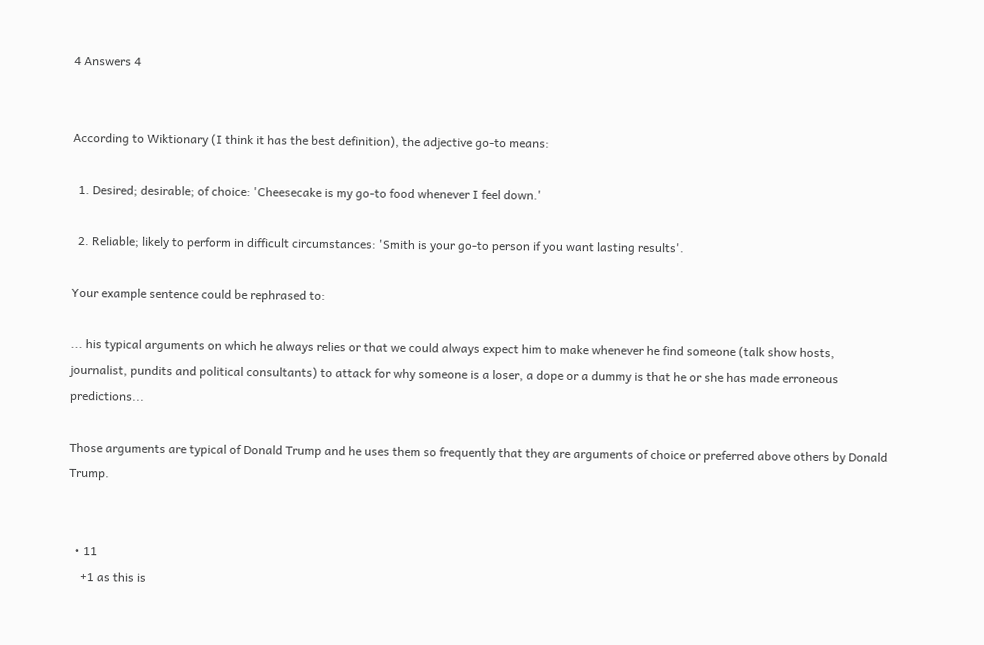4 Answers 4


According to Wiktionary (I think it has the best definition), the adjective go-to means:

  1. Desired; desirable; of choice: 'Cheesecake is my go-to food whenever I feel down.'

  2. Reliable; likely to perform in difficult circumstances: 'Smith is your go-to person if you want lasting results'.

Your example sentence could be rephrased to:

... his typical arguments on which he always relies or that we could always expect him to make whenever he find someone (talk show hosts, journalist, pundits and political consultants) to attack for why someone is a loser, a dope or a dummy is that he or she has made erroneous predictions...

Those arguments are typical of Donald Trump and he uses them so frequently that they are arguments of choice or preferred above others by Donald Trump.


  • 11
    +1 as this is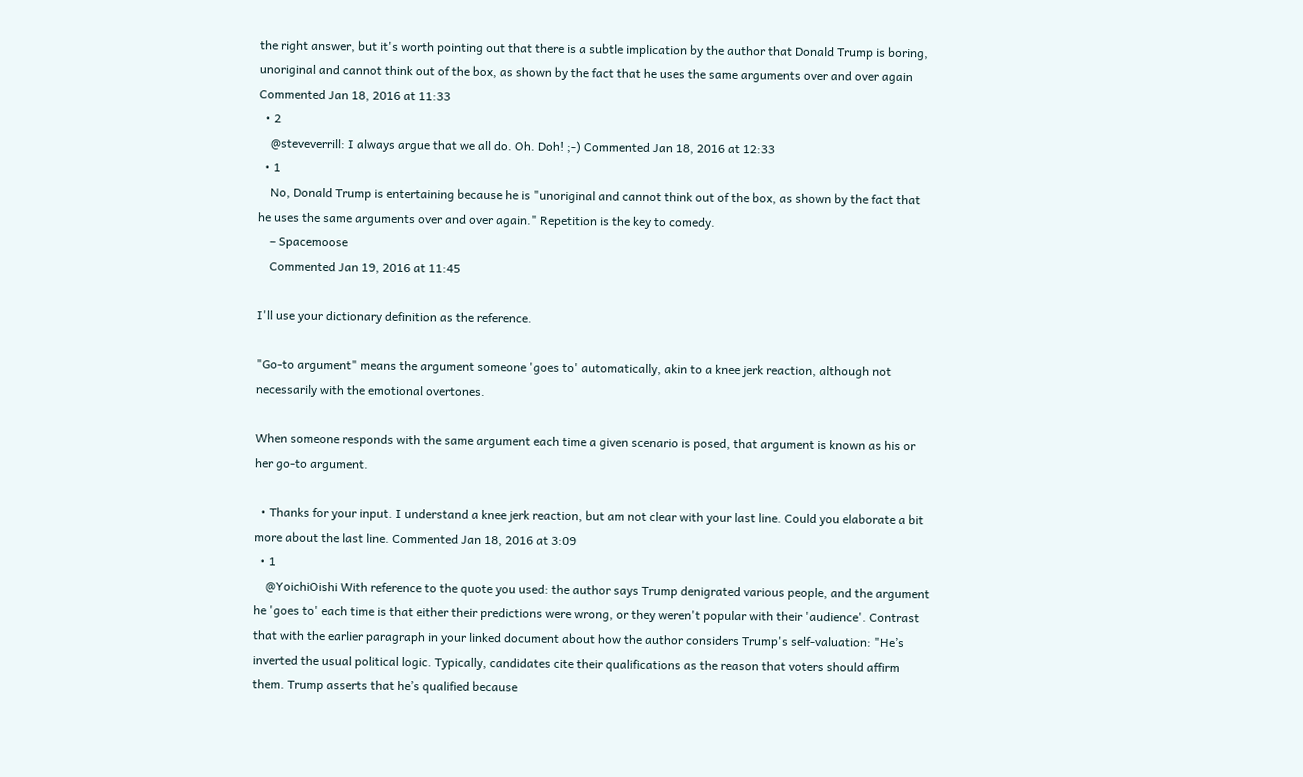the right answer, but it's worth pointing out that there is a subtle implication by the author that Donald Trump is boring, unoriginal and cannot think out of the box, as shown by the fact that he uses the same arguments over and over again Commented Jan 18, 2016 at 11:33
  • 2
    @steveverrill: I always argue that we all do. Oh. Doh! ;-) Commented Jan 18, 2016 at 12:33
  • 1
    No, Donald Trump is entertaining because he is "unoriginal and cannot think out of the box, as shown by the fact that he uses the same arguments over and over again." Repetition is the key to comedy.
    – Spacemoose
    Commented Jan 19, 2016 at 11:45

I'll use your dictionary definition as the reference.

"Go-to argument" means the argument someone 'goes to' automatically, akin to a knee jerk reaction, although not necessarily with the emotional overtones.

When someone responds with the same argument each time a given scenario is posed, that argument is known as his or her go-to argument.

  • Thanks for your input. I understand a knee jerk reaction, but am not clear with your last line. Could you elaborate a bit more about the last line. Commented Jan 18, 2016 at 3:09
  • 1
    @YoichiOishi With reference to the quote you used: the author says Trump denigrated various people, and the argument he 'goes to' each time is that either their predictions were wrong, or they weren't popular with their 'audience'. Contrast that with the earlier paragraph in your linked document about how the author considers Trump's self-valuation: "He’s inverted the usual political logic. Typically, candidates cite their qualifications as the reason that voters should affirm them. Trump asserts that he’s qualified because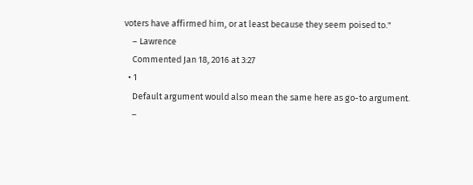voters have affirmed him, or at least because they seem poised to."
    – Lawrence
    Commented Jan 18, 2016 at 3:27
  • 1
    Default argument would also mean the same here as go-to argument.
    –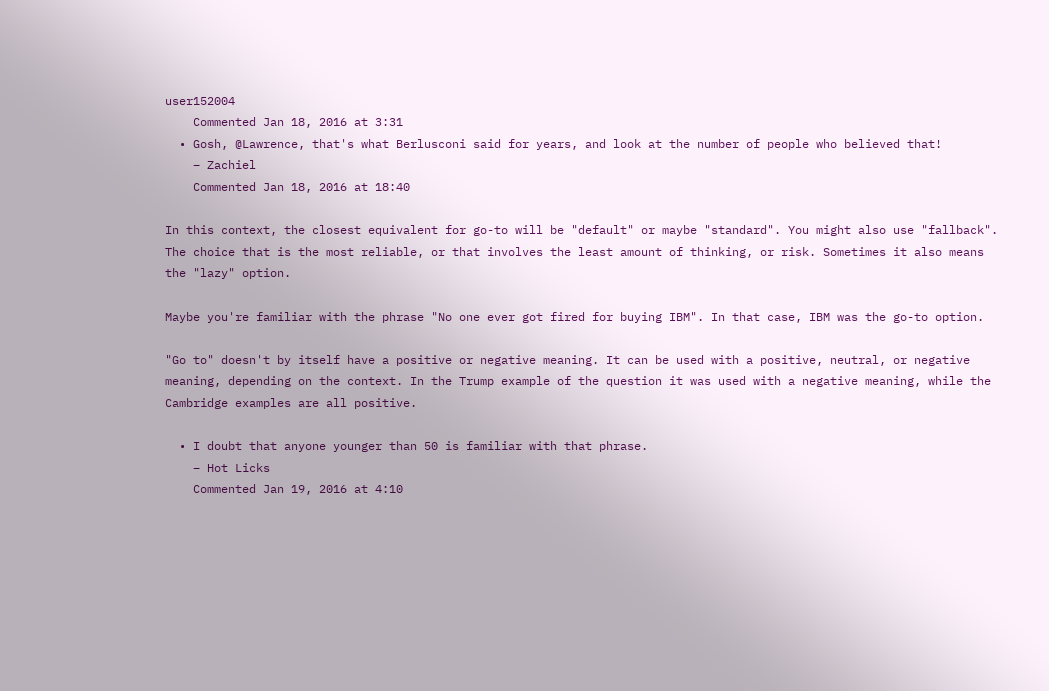user152004
    Commented Jan 18, 2016 at 3:31
  • Gosh, @Lawrence, that's what Berlusconi said for years, and look at the number of people who believed that!
    – Zachiel
    Commented Jan 18, 2016 at 18:40

In this context, the closest equivalent for go-to will be "default" or maybe "standard". You might also use "fallback". The choice that is the most reliable, or that involves the least amount of thinking, or risk. Sometimes it also means the "lazy" option.

Maybe you're familiar with the phrase "No one ever got fired for buying IBM". In that case, IBM was the go-to option.

"Go to" doesn't by itself have a positive or negative meaning. It can be used with a positive, neutral, or negative meaning, depending on the context. In the Trump example of the question it was used with a negative meaning, while the Cambridge examples are all positive.

  • I doubt that anyone younger than 50 is familiar with that phrase.
    – Hot Licks
    Commented Jan 19, 2016 at 4:10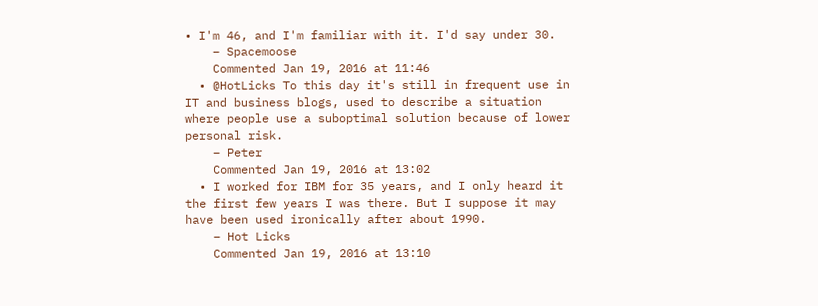• I'm 46, and I'm familiar with it. I'd say under 30.
    – Spacemoose
    Commented Jan 19, 2016 at 11:46
  • @HotLicks To this day it's still in frequent use in IT and business blogs, used to describe a situation where people use a suboptimal solution because of lower personal risk.
    – Peter
    Commented Jan 19, 2016 at 13:02
  • I worked for IBM for 35 years, and I only heard it the first few years I was there. But I suppose it may have been used ironically after about 1990.
    – Hot Licks
    Commented Jan 19, 2016 at 13:10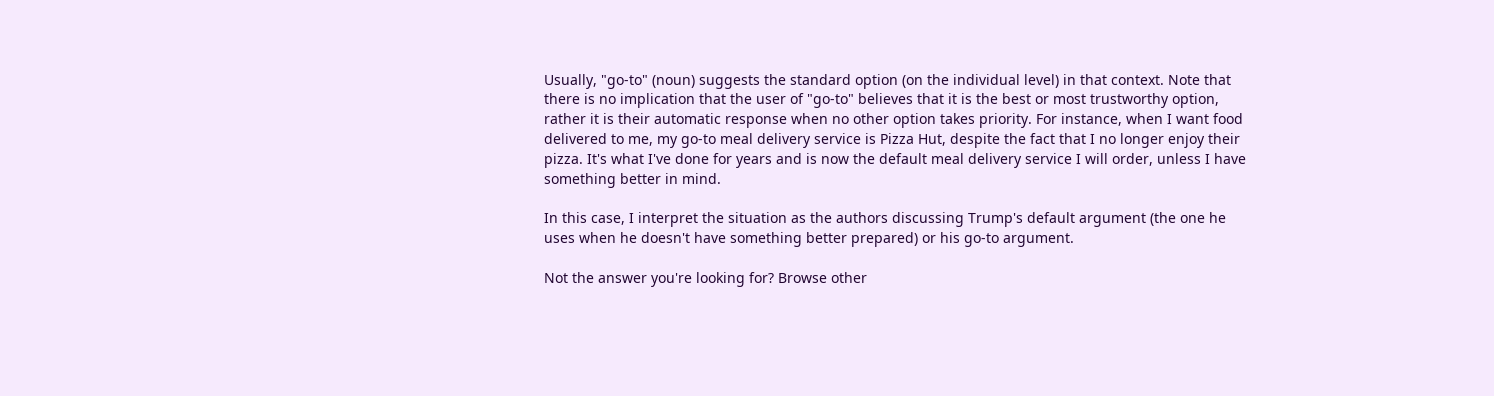Usually, "go-to" (noun) suggests the standard option (on the individual level) in that context. Note that there is no implication that the user of "go-to" believes that it is the best or most trustworthy option, rather it is their automatic response when no other option takes priority. For instance, when I want food delivered to me, my go-to meal delivery service is Pizza Hut, despite the fact that I no longer enjoy their pizza. It's what I've done for years and is now the default meal delivery service I will order, unless I have something better in mind.

In this case, I interpret the situation as the authors discussing Trump's default argument (the one he uses when he doesn't have something better prepared) or his go-to argument.

Not the answer you're looking for? Browse other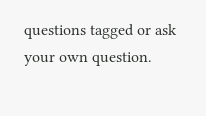questions tagged or ask your own question.